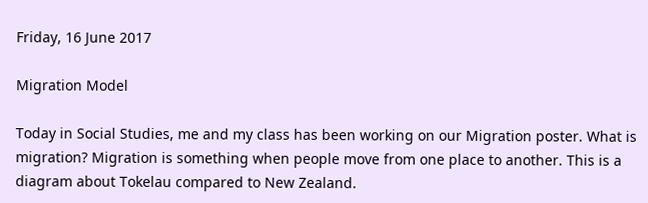Friday, 16 June 2017

Migration Model

Today in Social Studies, me and my class has been working on our Migration poster. What is migration? Migration is something when people move from one place to another. This is a diagram about Tokelau compared to New Zealand.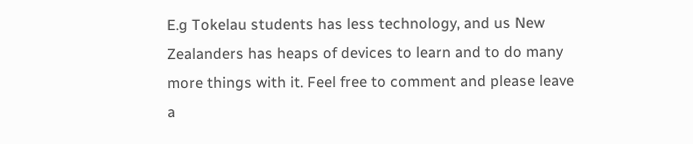E.g Tokelau students has less technology, and us New Zealanders has heaps of devices to learn and to do many more things with it. Feel free to comment and please leave a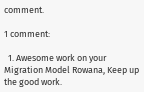comment.

1 comment:

  1. Awesome work on your Migration Model Rowana, Keep up the good work.